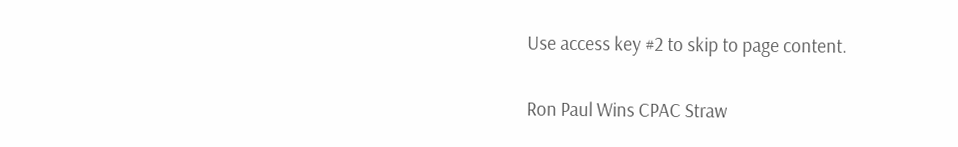Use access key #2 to skip to page content.

Ron Paul Wins CPAC Straw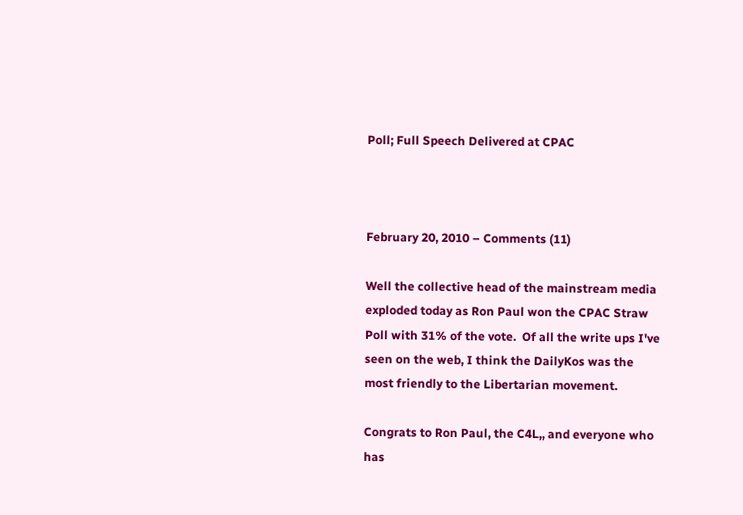Poll; Full Speech Delivered at CPAC



February 20, 2010 – Comments (11)

Well the collective head of the mainstream media exploded today as Ron Paul won the CPAC Straw Poll with 31% of the vote.  Of all the write ups I've seen on the web, I think the DailyKos was the most friendly to the Libertarian movement.

Congrats to Ron Paul, the C4L,, and everyone who has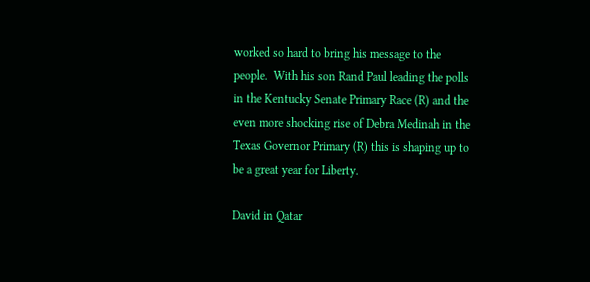worked so hard to bring his message to the people.  With his son Rand Paul leading the polls in the Kentucky Senate Primary Race (R) and the even more shocking rise of Debra Medinah in the Texas Governor Primary (R) this is shaping up to be a great year for Liberty.

David in Qatar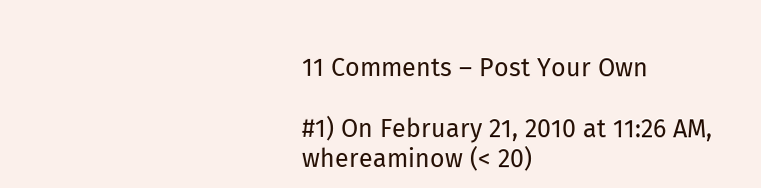11 Comments – Post Your Own

#1) On February 21, 2010 at 11:26 AM, whereaminow (< 20)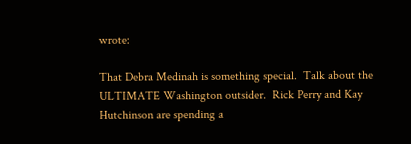wrote:

That Debra Medinah is something special.  Talk about the ULTIMATE Washington outsider.  Rick Perry and Kay Hutchinson are spending a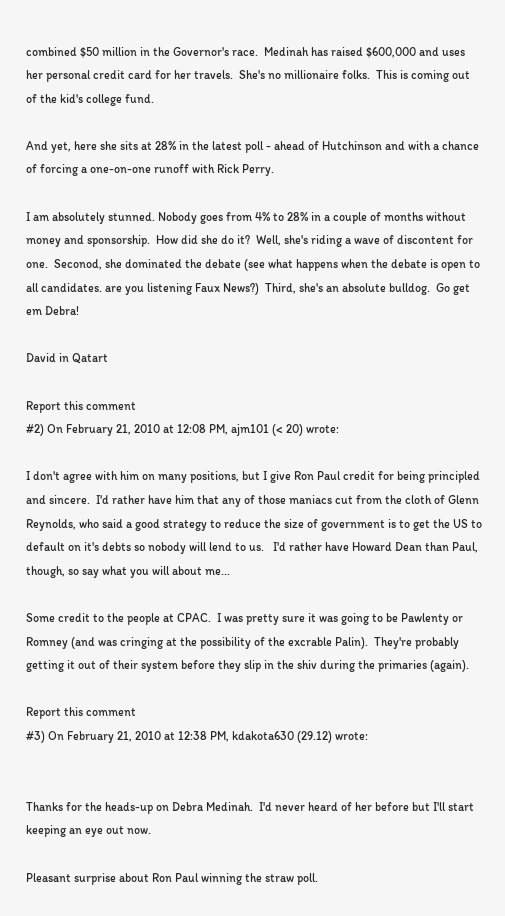combined $50 million in the Governor's race.  Medinah has raised $600,000 and uses her personal credit card for her travels.  She's no millionaire folks.  This is coming out of the kid's college fund.

And yet, here she sits at 28% in the latest poll - ahead of Hutchinson and with a chance of forcing a one-on-one runoff with Rick Perry.

I am absolutely stunned. Nobody goes from 4% to 28% in a couple of months without money and sponsorship.  How did she do it?  Well, she's riding a wave of discontent for one.  Seconod, she dominated the debate (see what happens when the debate is open to all candidates. are you listening Faux News?)  Third, she's an absolute bulldog.  Go get em Debra!

David in Qatart

Report this comment
#2) On February 21, 2010 at 12:08 PM, ajm101 (< 20) wrote:

I don't agree with him on many positions, but I give Ron Paul credit for being principled and sincere.  I'd rather have him that any of those maniacs cut from the cloth of Glenn Reynolds, who said a good strategy to reduce the size of government is to get the US to default on it's debts so nobody will lend to us.   I'd rather have Howard Dean than Paul, though, so say what you will about me...

Some credit to the people at CPAC.  I was pretty sure it was going to be Pawlenty or Romney (and was cringing at the possibility of the excrable Palin).  They're probably getting it out of their system before they slip in the shiv during the primaries (again).

Report this comment
#3) On February 21, 2010 at 12:38 PM, kdakota630 (29.12) wrote:


Thanks for the heads-up on Debra Medinah.  I'd never heard of her before but I'll start keeping an eye out now.

Pleasant surprise about Ron Paul winning the straw poll.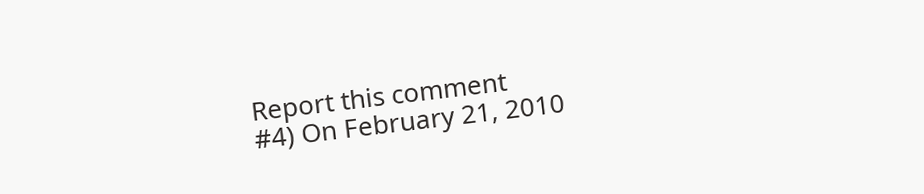Report this comment
#4) On February 21, 2010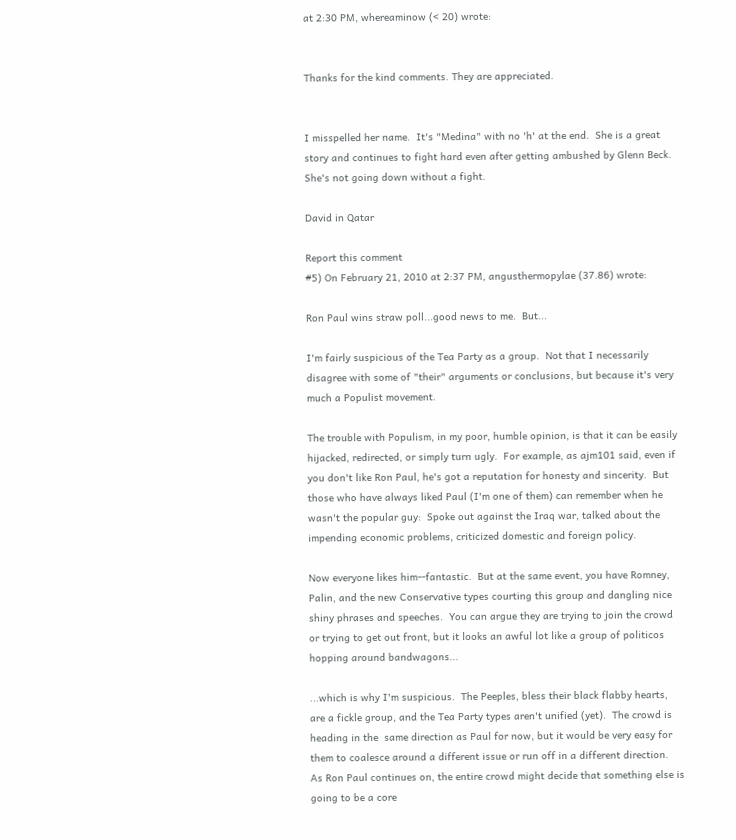at 2:30 PM, whereaminow (< 20) wrote:


Thanks for the kind comments. They are appreciated.


I misspelled her name.  It's "Medina" with no 'h' at the end.  She is a great story and continues to fight hard even after getting ambushed by Glenn Beck.  She's not going down without a fight.

David in Qatar

Report this comment
#5) On February 21, 2010 at 2:37 PM, angusthermopylae (37.86) wrote:

Ron Paul wins straw poll...good news to me.  But...

I'm fairly suspicious of the Tea Party as a group.  Not that I necessarily disagree with some of "their" arguments or conclusions, but because it's very much a Populist movement.

The trouble with Populism, in my poor, humble opinion, is that it can be easily hijacked, redirected, or simply turn ugly.  For example, as ajm101 said, even if you don't like Ron Paul, he's got a reputation for honesty and sincerity.  But those who have always liked Paul (I'm one of them) can remember when he wasn't the popular guy:  Spoke out against the Iraq war, talked about the impending economic problems, criticized domestic and foreign policy.

Now everyone likes him--fantastic.  But at the same event, you have Romney, Palin, and the new Conservative types courting this group and dangling nice shiny phrases and speeches.  You can argue they are trying to join the crowd or trying to get out front, but it looks an awful lot like a group of politicos hopping around bandwagons...

...which is why I'm suspicious.  The Peeples, bless their black flabby hearts, are a fickle group, and the Tea Party types aren't unified (yet).  The crowd is heading in the  same direction as Paul for now, but it would be very easy for them to coalesce around a different issue or run off in a different direction.  As Ron Paul continues on, the entire crowd might decide that something else is going to be a core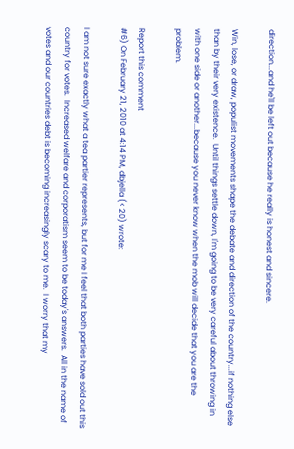direction...and he'll be left out because he really is honest and sincere.

Win, lose, or draw, populist movements shape the debate and direction of the country...if nothing else than by their very existence.  Until things settle down, I'm going to be very careful about throwing in with one side or another...because you never know when the mob will decide that you are the problem.

Report this comment
#6) On February 21, 2010 at 4:14 PM, dbjella (< 20) wrote:

I am not sure exactly what a tea partier represents, but for me I feel that both parties have sold out this country for votes.  Increased welfare and corporatism seem to be today's answers.  All in the name of votes and our countries debt is becoming increasingly scary to me.  I worry that my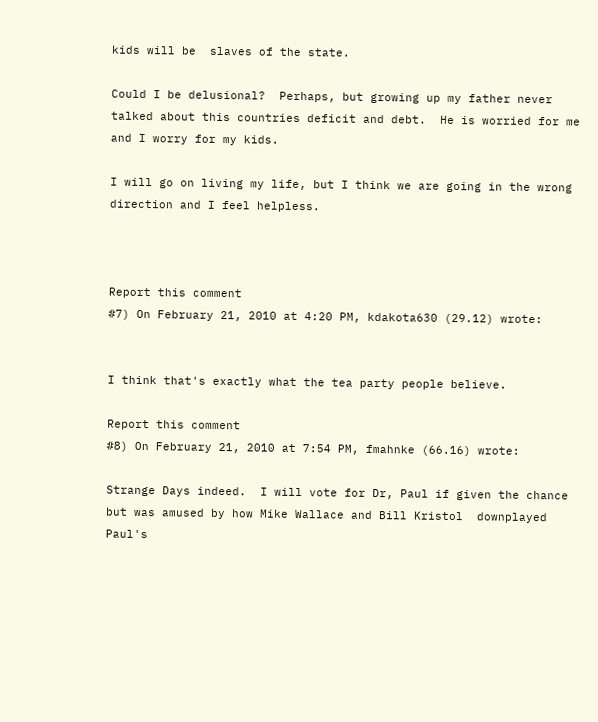kids will be  slaves of the state.

Could I be delusional?  Perhaps, but growing up my father never talked about this countries deficit and debt.  He is worried for me and I worry for my kids.

I will go on living my life, but I think we are going in the wrong direction and I feel helpless.



Report this comment
#7) On February 21, 2010 at 4:20 PM, kdakota630 (29.12) wrote:


I think that's exactly what the tea party people believe.

Report this comment
#8) On February 21, 2010 at 7:54 PM, fmahnke (66.16) wrote:

Strange Days indeed.  I will vote for Dr, Paul if given the chance but was amused by how Mike Wallace and Bill Kristol  downplayed Paul's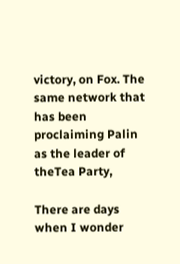victory, on Fox. The same network that has been proclaiming Palin as the leader of theTea Party,

There are days when I wonder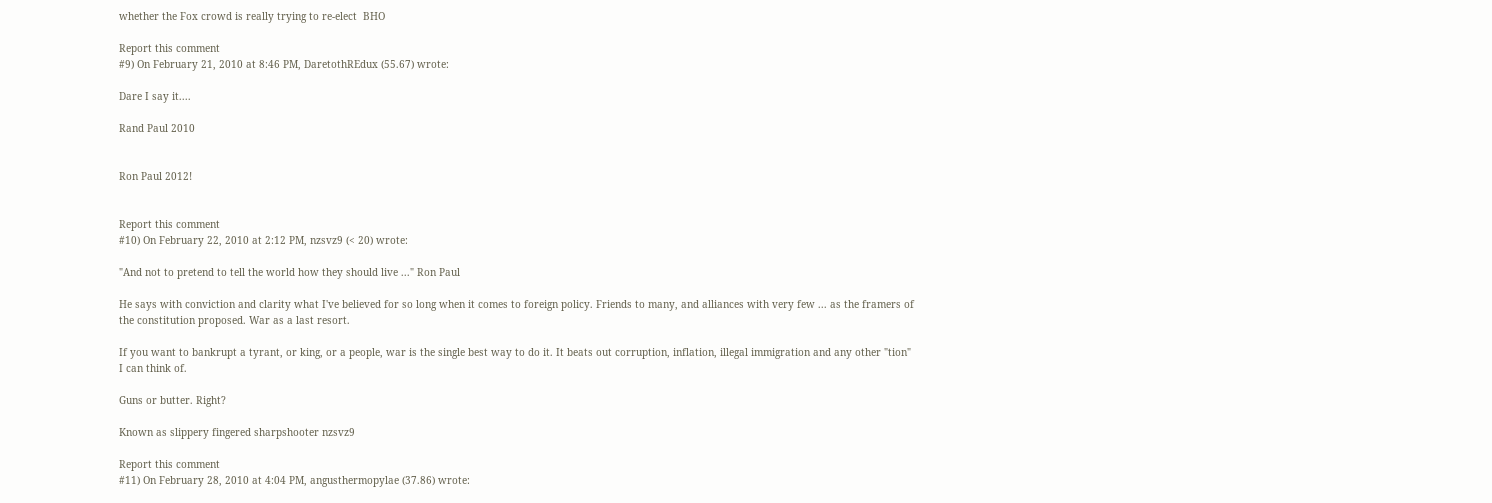whether the Fox crowd is really trying to re-elect  BHO

Report this comment
#9) On February 21, 2010 at 8:46 PM, DaretothREdux (55.67) wrote:

Dare I say it....

Rand Paul 2010


Ron Paul 2012!


Report this comment
#10) On February 22, 2010 at 2:12 PM, nzsvz9 (< 20) wrote:

"And not to pretend to tell the world how they should live ..." Ron Paul

He says with conviction and clarity what I've believed for so long when it comes to foreign policy. Friends to many, and alliances with very few ... as the framers of the constitution proposed. War as a last resort.

If you want to bankrupt a tyrant, or king, or a people, war is the single best way to do it. It beats out corruption, inflation, illegal immigration and any other "tion" I can think of.

Guns or butter. Right?

Known as slippery fingered sharpshooter nzsvz9

Report this comment
#11) On February 28, 2010 at 4:04 PM, angusthermopylae (37.86) wrote: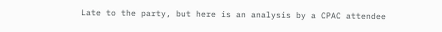Late to the party, but here is an analysis by a CPAC attendee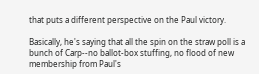that puts a different perspective on the Paul victory.

Basically, he's saying that all the spin on the straw poll is a bunch of Carp--no ballot-box stuffing, no flood of new membership from Paul's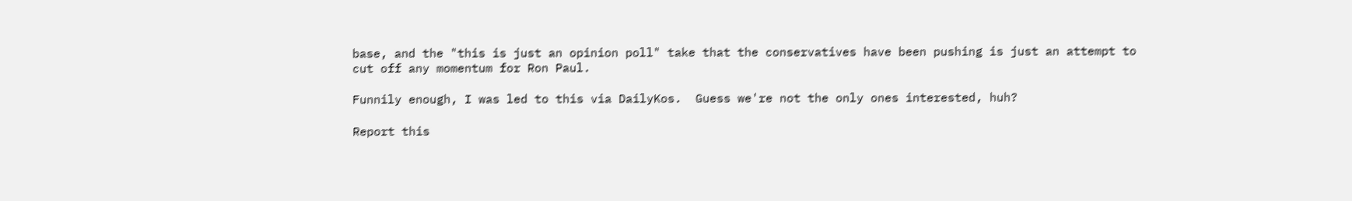base, and the "this is just an opinion poll" take that the conservatives have been pushing is just an attempt to cut off any momentum for Ron Paul.

Funnily enough, I was led to this via DailyKos.  Guess we're not the only ones interested, huh?

Report this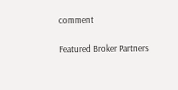comment

Featured Broker Partners